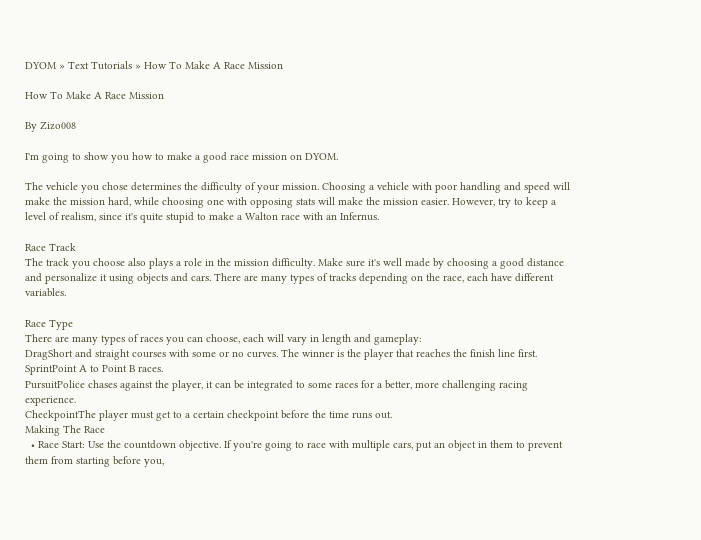DYOM » Text Tutorials » How To Make A Race Mission

How To Make A Race Mission

By Zizo008

I'm going to show you how to make a good race mission on DYOM.

The vehicle you chose determines the difficulty of your mission. Choosing a vehicle with poor handling and speed will make the mission hard, while choosing one with opposing stats will make the mission easier. However, try to keep a level of realism, since it's quite stupid to make a Walton race with an Infernus.

Race Track
The track you choose also plays a role in the mission difficulty. Make sure it's well made by choosing a good distance and personalize it using objects and cars. There are many types of tracks depending on the race, each have different variables.

Race Type
There are many types of races you can choose, each will vary in length and gameplay:
DragShort and straight courses with some or no curves. The winner is the player that reaches the finish line first.
SprintPoint A to Point B races.
PursuitPolice chases against the player, it can be integrated to some races for a better, more challenging racing experience.
CheckpointThe player must get to a certain checkpoint before the time runs out.
Making The Race
  • Race Start: Use the countdown objective. If you're going to race with multiple cars, put an object in them to prevent them from starting before you,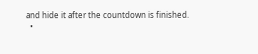and hide it after the countdown is finished.
  •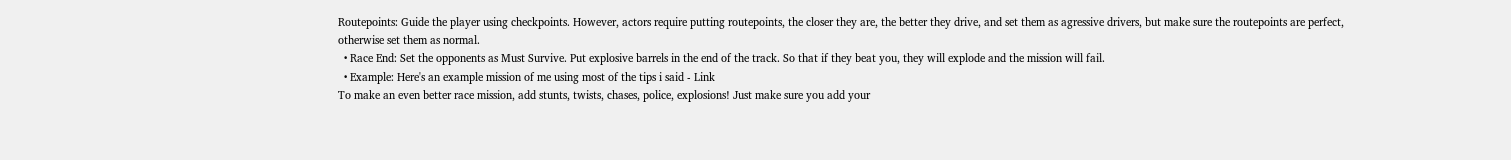Routepoints: Guide the player using checkpoints. However, actors require putting routepoints, the closer they are, the better they drive, and set them as agressive drivers, but make sure the routepoints are perfect, otherwise set them as normal.
  • Race End: Set the opponents as Must Survive. Put explosive barrels in the end of the track. So that if they beat you, they will explode and the mission will fail.
  • Example: Here's an example mission of me using most of the tips i said - Link
To make an even better race mission, add stunts, twists, chases, police, explosions! Just make sure you add your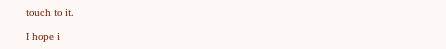touch to it.

I hope i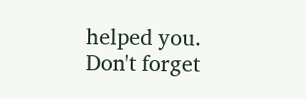helped you. Don't forget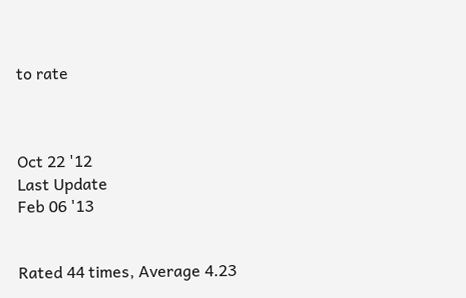to rate



Oct 22 '12
Last Update
Feb 06 '13


Rated 44 times, Average 4.23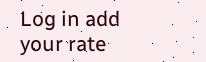Log in add your rate